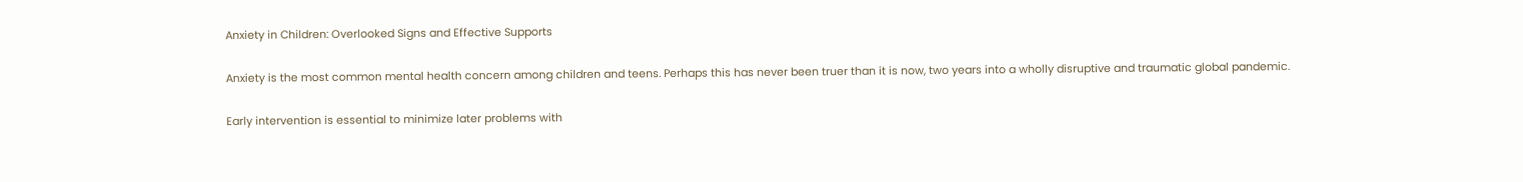Anxiety in Children: Overlooked Signs and Effective Supports

Anxiety is the most common mental health concern among children and teens. Perhaps this has never been truer than it is now, two years into a wholly disruptive and traumatic global pandemic.

Early intervention is essential to minimize later problems with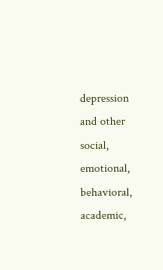depression and other social, emotional, behavioral, academic,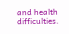and health difficulties.